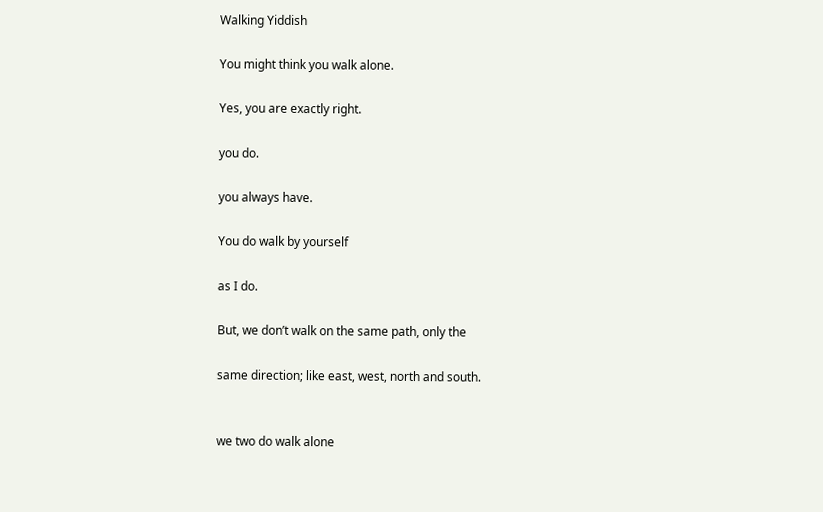Walking Yiddish

You might think you walk alone.

Yes, you are exactly right.

you do.

you always have.

You do walk by yourself

as I do.

But, we don’t walk on the same path, only the

same direction; like east, west, north and south.


we two do walk alone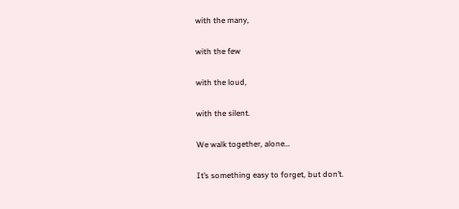with the many,

with the few

with the loud,

with the silent.

We walk together, alone…

It’s something easy to forget, but don’t.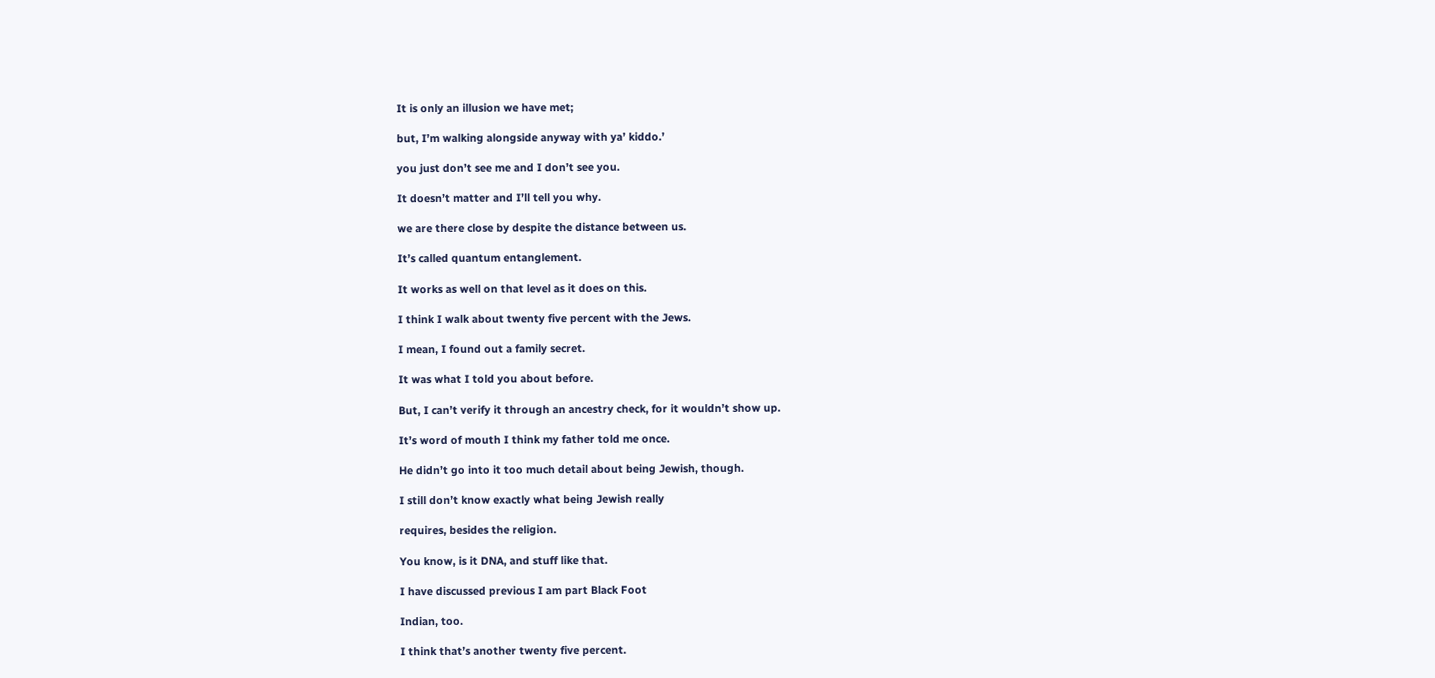It is only an illusion we have met;

but, I’m walking alongside anyway with ya’ kiddo.’

you just don’t see me and I don’t see you.

It doesn’t matter and I’ll tell you why.

we are there close by despite the distance between us.

It’s called quantum entanglement.

It works as well on that level as it does on this.

I think I walk about twenty five percent with the Jews.

I mean, I found out a family secret.

It was what I told you about before.

But, I can’t verify it through an ancestry check, for it wouldn’t show up.

It’s word of mouth I think my father told me once.

He didn’t go into it too much detail about being Jewish, though.

I still don’t know exactly what being Jewish really

requires, besides the religion.

You know, is it DNA, and stuff like that.

I have discussed previous I am part Black Foot

Indian, too.

I think that’s another twenty five percent.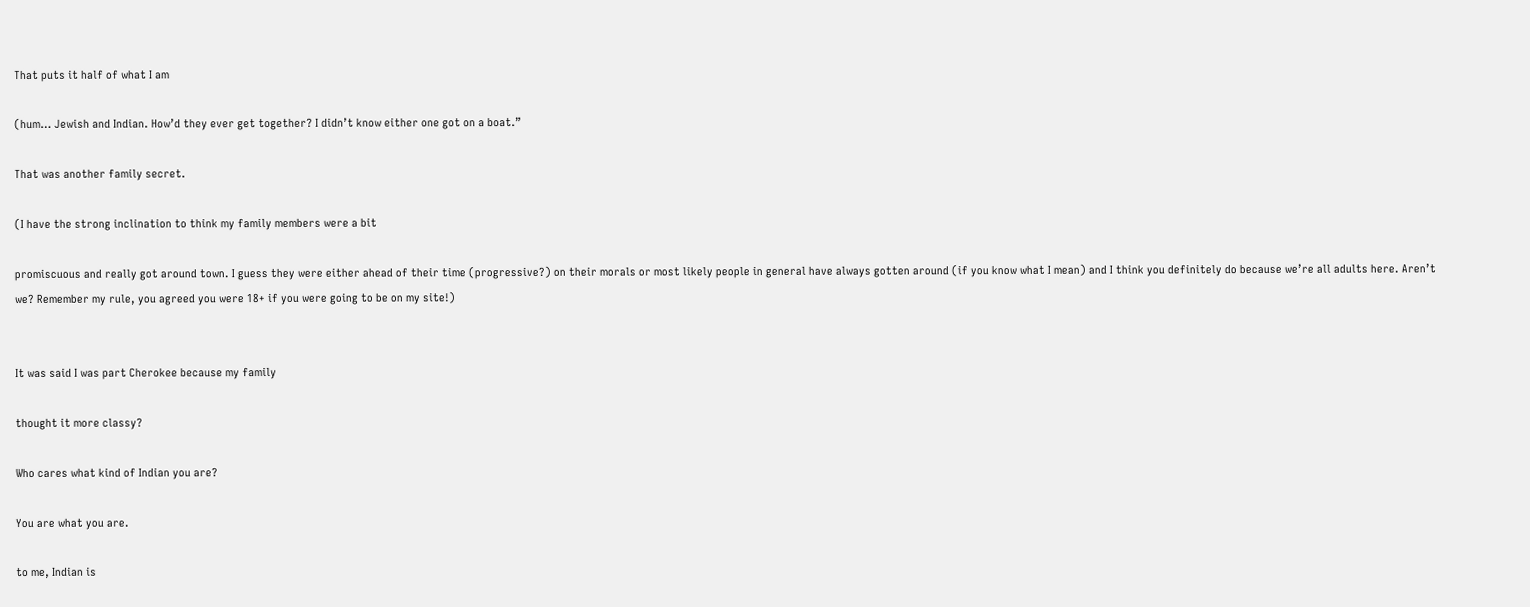That puts it half of what I am

(hum… Jewish and Indian. How’d they ever get together? I didn’t know either one got on a boat.”

That was another family secret.

(I have the strong inclination to think my family members were a bit

promiscuous and really got around town. I guess they were either ahead of their time (progressive?) on their morals or most likely people in general have always gotten around (if you know what I mean) and I think you definitely do because we’re all adults here. Aren’t we? Remember my rule, you agreed you were 18+ if you were going to be on my site!)


It was said I was part Cherokee because my family

thought it more classy?

Who cares what kind of Indian you are?

You are what you are.

to me, Indian is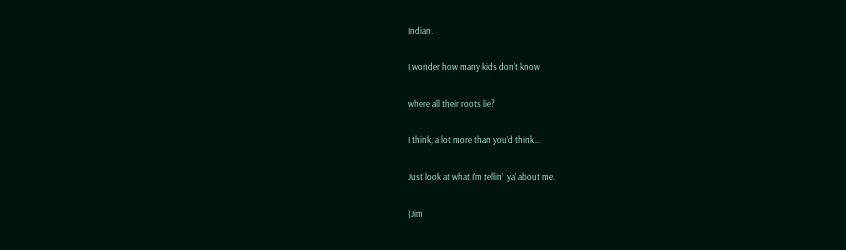Indian.

I wonder how many kids don’t know

where all their roots lie?

I think, a lot more than you’d think…

Just look at what I’m tellin’  ya’ about me.

(Jim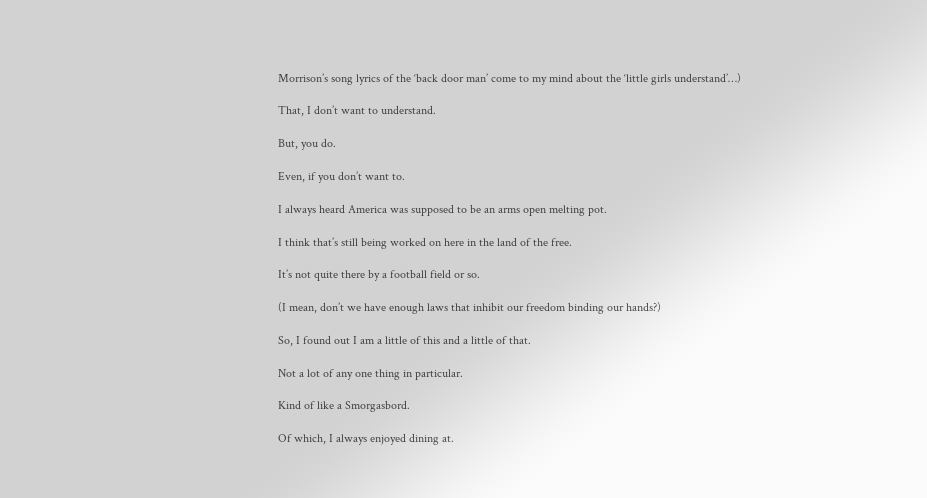Morrison’s song lyrics of the ‘back door man’ come to my mind about the ‘little girls understand’…)

That, I don’t want to understand.

But, you do.

Even, if you don’t want to.

I always heard America was supposed to be an arms open melting pot.

I think that’s still being worked on here in the land of the free.

It’s not quite there by a football field or so.

(I mean, don’t we have enough laws that inhibit our freedom binding our hands?)

So, I found out I am a little of this and a little of that.

Not a lot of any one thing in particular.

Kind of like a Smorgasbord.

Of which, I always enjoyed dining at.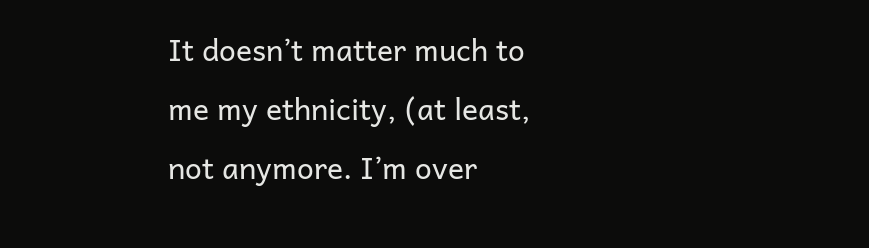It doesn’t matter much to me my ethnicity, (at least, not anymore. I’m over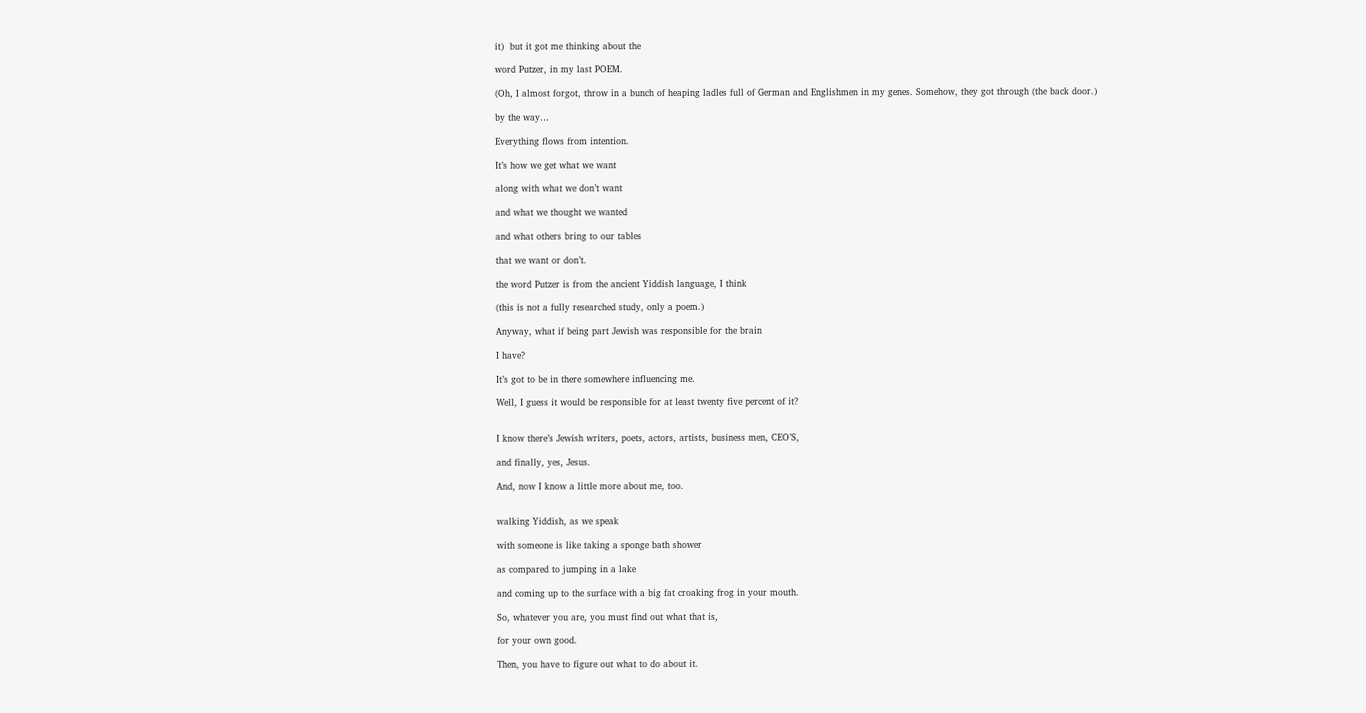it)  but it got me thinking about the

word Putzer, in my last POEM.

(Oh, I almost forgot, throw in a bunch of heaping ladles full of German and Englishmen in my genes. Somehow, they got through (the back door.)

by the way…

Everything flows from intention.

It’s how we get what we want

along with what we don’t want

and what we thought we wanted

and what others bring to our tables

that we want or don’t.

the word Putzer is from the ancient Yiddish language, I think

(this is not a fully researched study, only a poem.)

Anyway, what if being part Jewish was responsible for the brain

I have?

It’s got to be in there somewhere influencing me.

Well, I guess it would be responsible for at least twenty five percent of it?


I know there’s Jewish writers, poets, actors, artists, business men, CEO’S,

and finally, yes, Jesus.

And, now I know a little more about me, too.


walking Yiddish, as we speak

with someone is like taking a sponge bath shower

as compared to jumping in a lake

and coming up to the surface with a big fat croaking frog in your mouth.

So, whatever you are, you must find out what that is,

for your own good.

Then, you have to figure out what to do about it.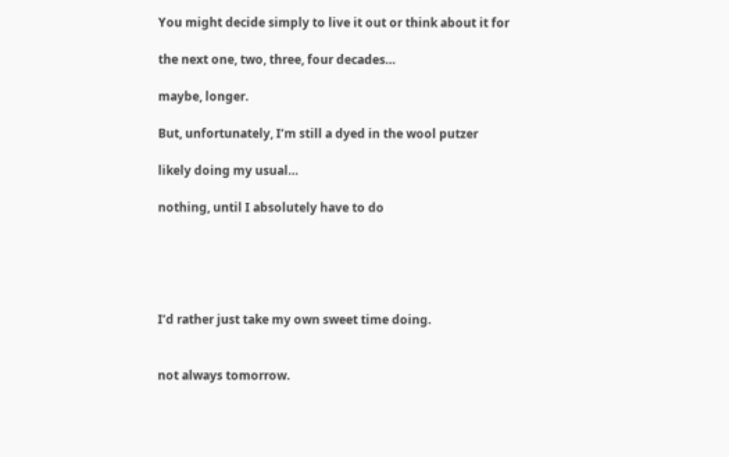You might decide simply to live it out or think about it for

the next one, two, three, four decades…

maybe, longer.

But, unfortunately, I’m still a dyed in the wool putzer

likely doing my usual…

nothing, until I absolutely have to do





I’d rather just take my own sweet time doing.


not always tomorrow.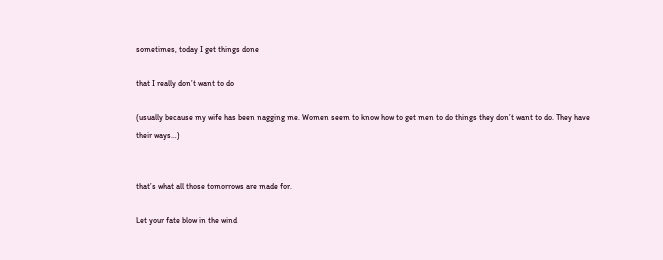sometimes, today I get things done

that I really don’t want to do

(usually because my wife has been nagging me. Women seem to know how to get men to do things they don’t want to do. They have their ways…)


that’s what all those tomorrows are made for.

Let your fate blow in the wind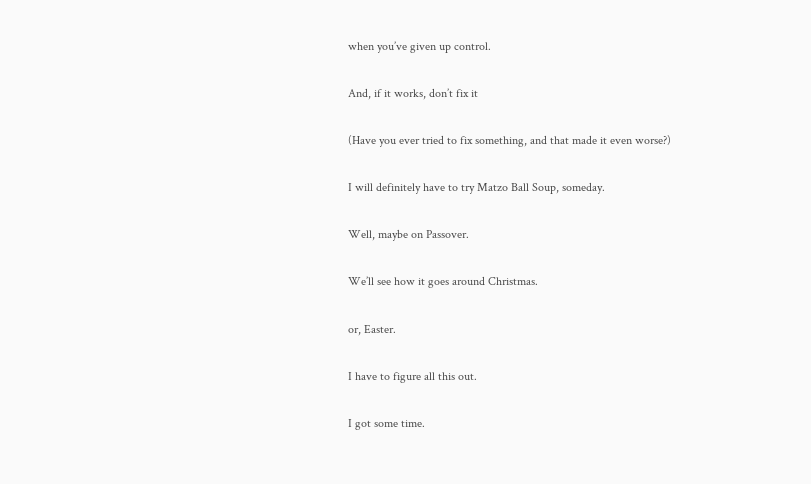when you’ve given up control.

And, if it works, don’t fix it

(Have you ever tried to fix something, and that made it even worse?)

I will definitely have to try Matzo Ball Soup, someday.

Well, maybe on Passover.

We’ll see how it goes around Christmas.

or, Easter.

I have to figure all this out.

I got some time.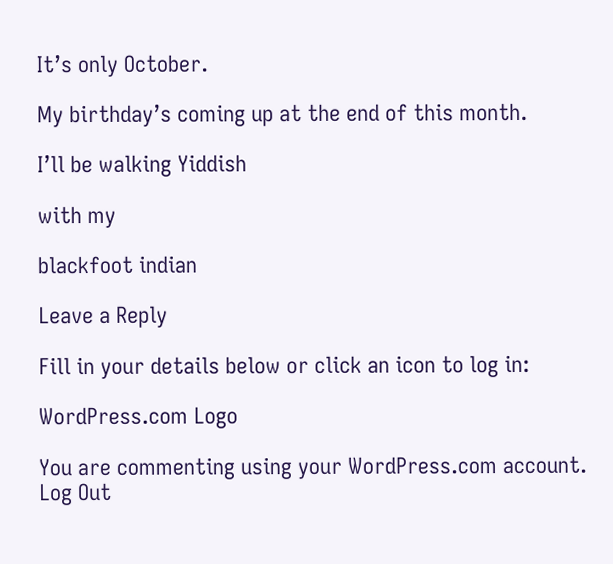It’s only October.

My birthday’s coming up at the end of this month.

I’ll be walking Yiddish

with my

blackfoot indian

Leave a Reply

Fill in your details below or click an icon to log in:

WordPress.com Logo

You are commenting using your WordPress.com account. Log Out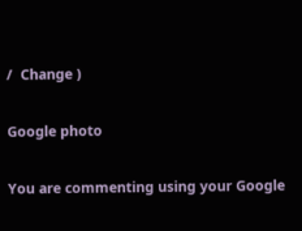/  Change )

Google photo

You are commenting using your Google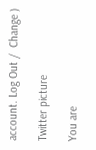account. Log Out /  Change )

Twitter picture

You are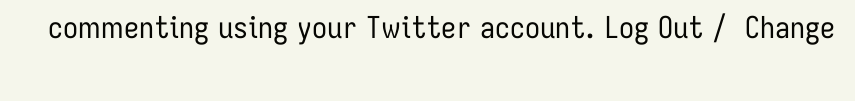commenting using your Twitter account. Log Out /  Change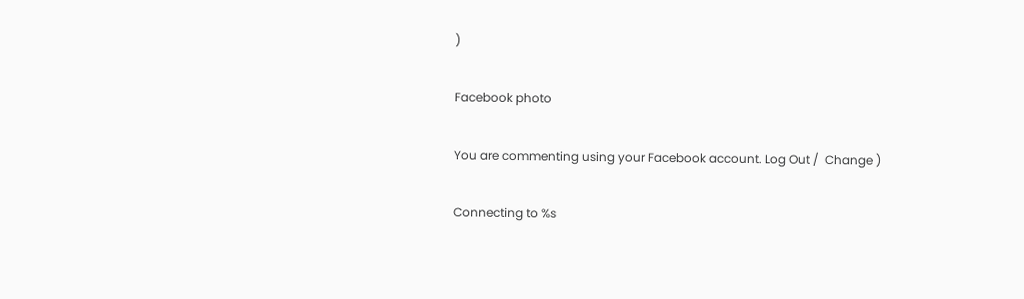)

Facebook photo

You are commenting using your Facebook account. Log Out /  Change )

Connecting to %s